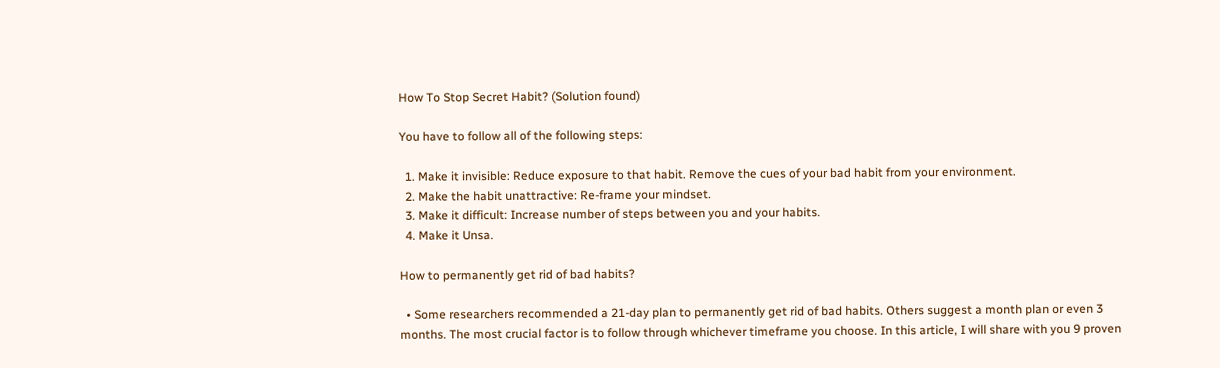How To Stop Secret Habit? (Solution found)

You have to follow all of the following steps:

  1. Make it invisible: Reduce exposure to that habit. Remove the cues of your bad habit from your environment.
  2. Make the habit unattractive: Re-frame your mindset.
  3. Make it difficult: Increase number of steps between you and your habits.
  4. Make it Unsa.

How to permanently get rid of bad habits?

  • Some researchers recommended a 21-day plan to permanently get rid of bad habits. Others suggest a month plan or even 3 months. The most crucial factor is to follow through whichever timeframe you choose. In this article, I will share with you 9 proven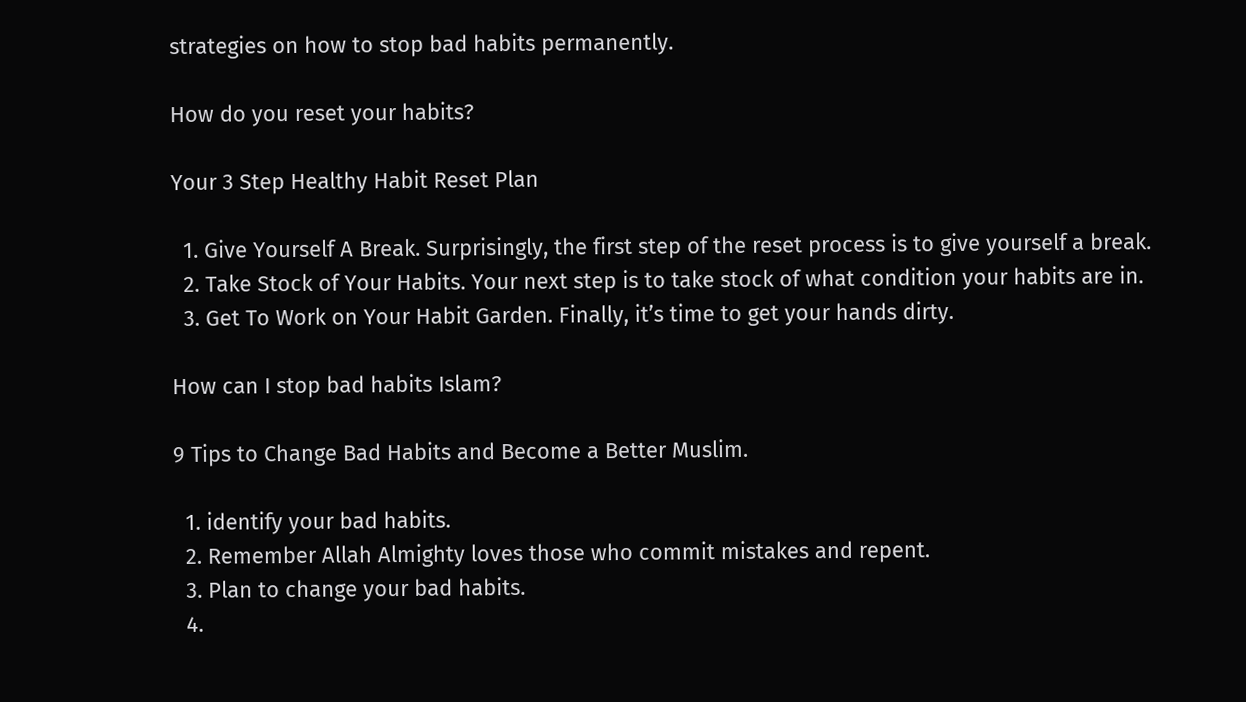strategies on how to stop bad habits permanently.

How do you reset your habits?

Your 3 Step Healthy Habit Reset Plan

  1. Give Yourself A Break. Surprisingly, the first step of the reset process is to give yourself a break.
  2. Take Stock of Your Habits. Your next step is to take stock of what condition your habits are in.
  3. Get To Work on Your Habit Garden. Finally, it’s time to get your hands dirty.

How can I stop bad habits Islam?

9 Tips to Change Bad Habits and Become a Better Muslim.

  1. identify your bad habits.
  2. Remember Allah Almighty loves those who commit mistakes and repent.
  3. Plan to change your bad habits.
  4.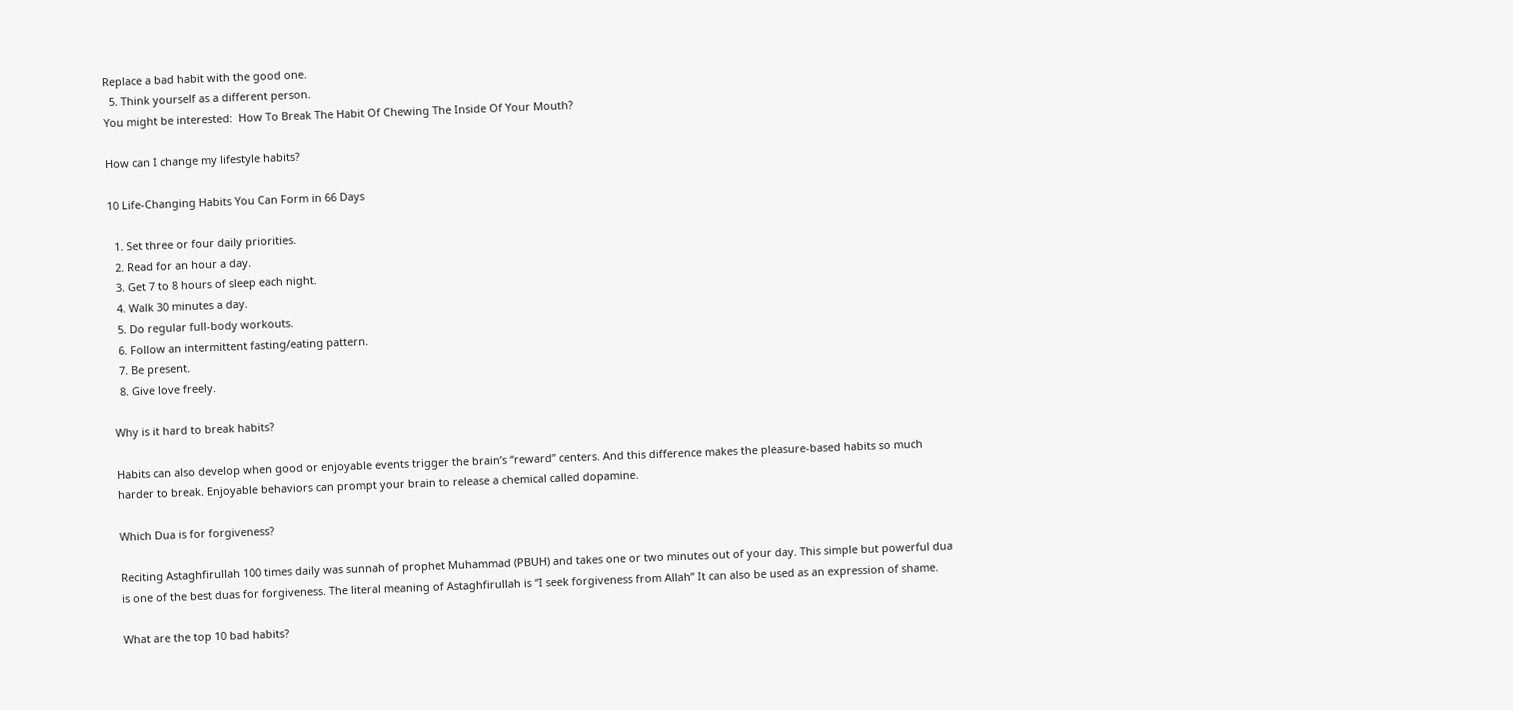Replace a bad habit with the good one.
  5. Think yourself as a different person.
You might be interested:  How To Break The Habit Of Chewing The Inside Of Your Mouth?

How can I change my lifestyle habits?

10 Life-Changing Habits You Can Form in 66 Days

  1. Set three or four daily priorities.
  2. Read for an hour a day.
  3. Get 7 to 8 hours of sleep each night.
  4. Walk 30 minutes a day.
  5. Do regular full-body workouts.
  6. Follow an intermittent fasting/eating pattern.
  7. Be present.
  8. Give love freely.

Why is it hard to break habits?

Habits can also develop when good or enjoyable events trigger the brain’s “reward” centers. And this difference makes the pleasure-based habits so much harder to break. Enjoyable behaviors can prompt your brain to release a chemical called dopamine.

Which Dua is for forgiveness?

Reciting Astaghfirullah 100 times daily was sunnah of prophet Muhammad (PBUH) and takes one or two minutes out of your day. This simple but powerful dua is one of the best duas for forgiveness. The literal meaning of Astaghfirullah is “I seek forgiveness from Allah” It can also be used as an expression of shame.

What are the top 10 bad habits?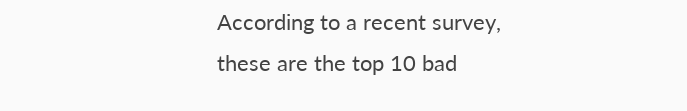According to a recent survey, these are the top 10 bad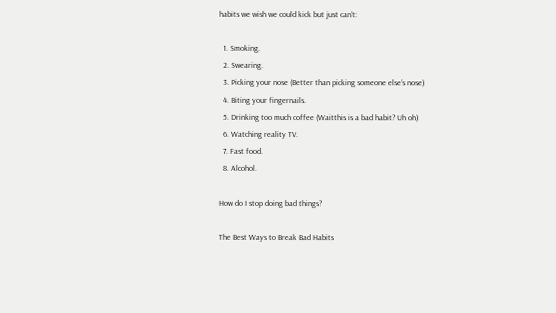habits we wish we could kick but just can’t:

  1. Smoking.
  2. Swearing.
  3. Picking your nose (Better than picking someone else’s nose)
  4. Biting your fingernails.
  5. Drinking too much coffee (Waitthis is a bad habit? Uh oh)
  6. Watching reality TV.
  7. Fast food.
  8. Alcohol.

How do I stop doing bad things?

The Best Ways to Break Bad Habits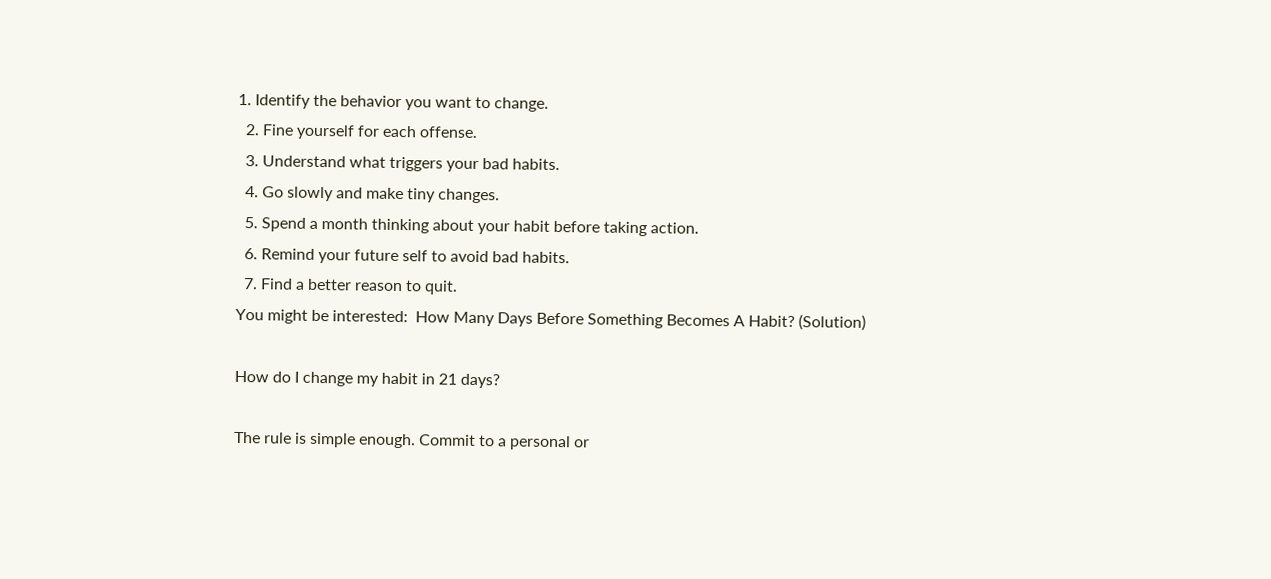1. Identify the behavior you want to change.
  2. Fine yourself for each offense.
  3. Understand what triggers your bad habits.
  4. Go slowly and make tiny changes.
  5. Spend a month thinking about your habit before taking action.
  6. Remind your future self to avoid bad habits.
  7. Find a better reason to quit.
You might be interested:  How Many Days Before Something Becomes A Habit? (Solution)

How do I change my habit in 21 days?

The rule is simple enough. Commit to a personal or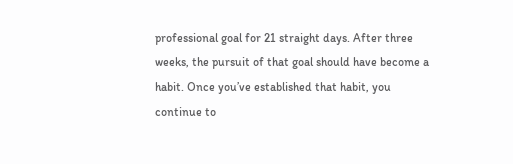professional goal for 21 straight days. After three weeks, the pursuit of that goal should have become a habit. Once you’ve established that habit, you continue to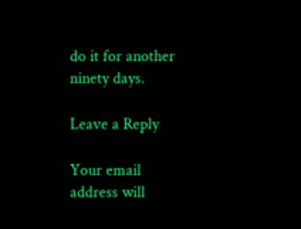do it for another ninety days.

Leave a Reply

Your email address will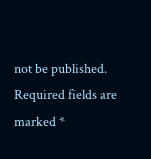not be published. Required fields are marked *